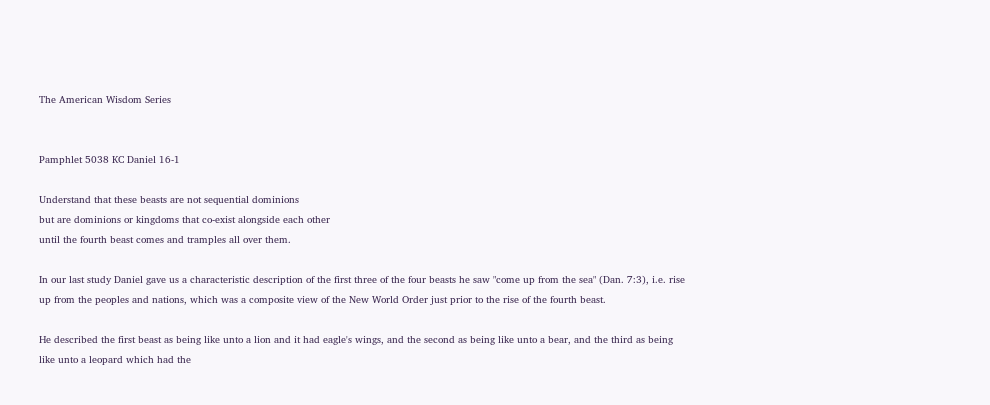The American Wisdom Series


Pamphlet 5038 KC Daniel 16-1

Understand that these beasts are not sequential dominions
but are dominions or kingdoms that co-exist alongside each other
until the fourth beast comes and tramples all over them.

In our last study Daniel gave us a characteristic description of the first three of the four beasts he saw "come up from the sea" (Dan. 7:3), i.e. rise up from the peoples and nations, which was a composite view of the New World Order just prior to the rise of the fourth beast.

He described the first beast as being like unto a lion and it had eagle's wings, and the second as being like unto a bear, and the third as being like unto a leopard which had the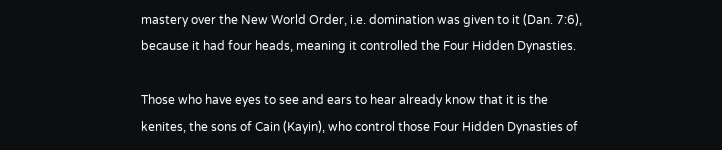mastery over the New World Order, i.e. domination was given to it (Dan. 7:6), because it had four heads, meaning it controlled the Four Hidden Dynasties.

Those who have eyes to see and ears to hear already know that it is the kenites, the sons of Cain (Kayin), who control those Four Hidden Dynasties of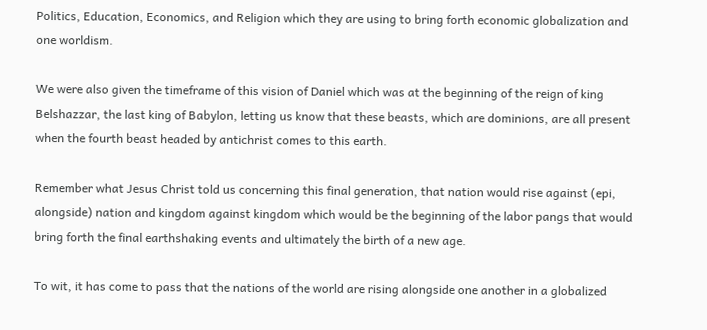Politics, Education, Economics, and Religion which they are using to bring forth economic globalization and one worldism.

We were also given the timeframe of this vision of Daniel which was at the beginning of the reign of king Belshazzar, the last king of Babylon, letting us know that these beasts, which are dominions, are all present when the fourth beast headed by antichrist comes to this earth.

Remember what Jesus Christ told us concerning this final generation, that nation would rise against (epi, alongside) nation and kingdom against kingdom which would be the beginning of the labor pangs that would bring forth the final earthshaking events and ultimately the birth of a new age.

To wit, it has come to pass that the nations of the world are rising alongside one another in a globalized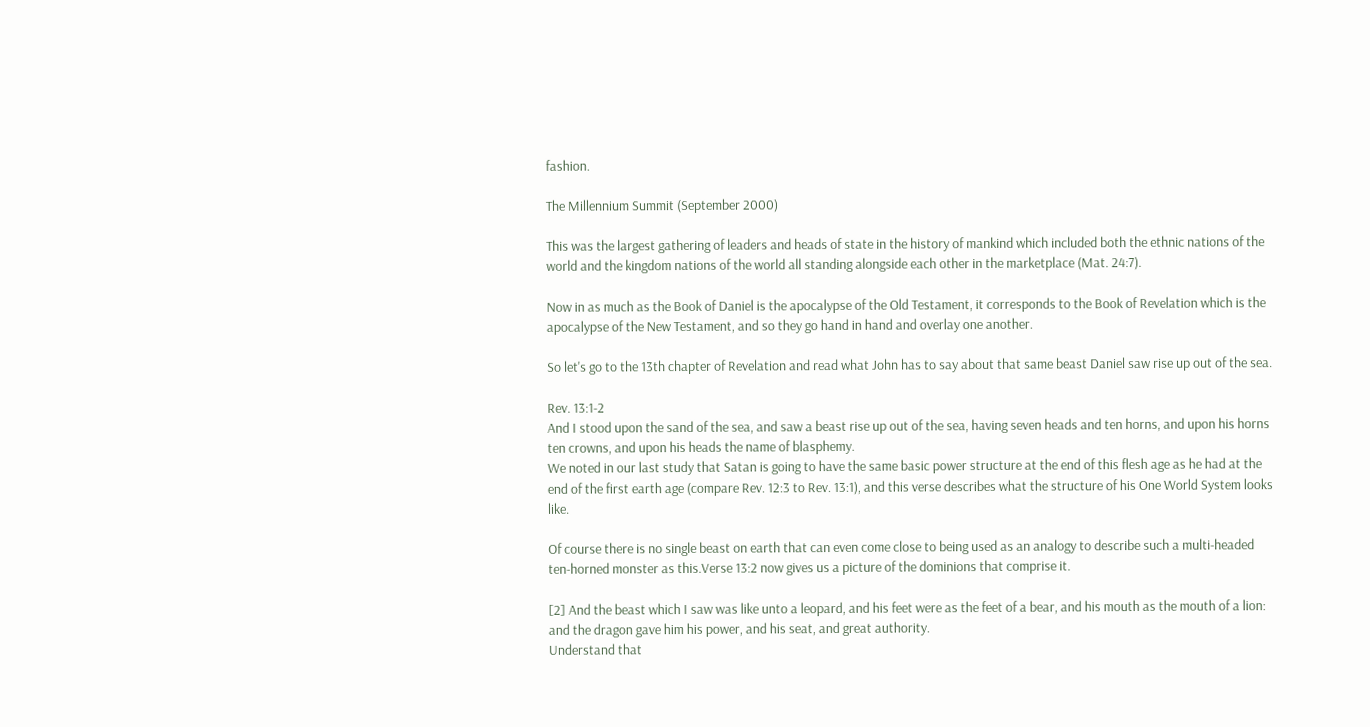fashion.

The Millennium Summit (September 2000)

This was the largest gathering of leaders and heads of state in the history of mankind which included both the ethnic nations of the world and the kingdom nations of the world all standing alongside each other in the marketplace (Mat. 24:7).

Now in as much as the Book of Daniel is the apocalypse of the Old Testament, it corresponds to the Book of Revelation which is the apocalypse of the New Testament, and so they go hand in hand and overlay one another.

So let's go to the 13th chapter of Revelation and read what John has to say about that same beast Daniel saw rise up out of the sea.

Rev. 13:1-2
And I stood upon the sand of the sea, and saw a beast rise up out of the sea, having seven heads and ten horns, and upon his horns ten crowns, and upon his heads the name of blasphemy.
We noted in our last study that Satan is going to have the same basic power structure at the end of this flesh age as he had at the end of the first earth age (compare Rev. 12:3 to Rev. 13:1), and this verse describes what the structure of his One World System looks like.

Of course there is no single beast on earth that can even come close to being used as an analogy to describe such a multi-headed ten-horned monster as this.Verse 13:2 now gives us a picture of the dominions that comprise it.

[2] And the beast which I saw was like unto a leopard, and his feet were as the feet of a bear, and his mouth as the mouth of a lion: and the dragon gave him his power, and his seat, and great authority.
Understand that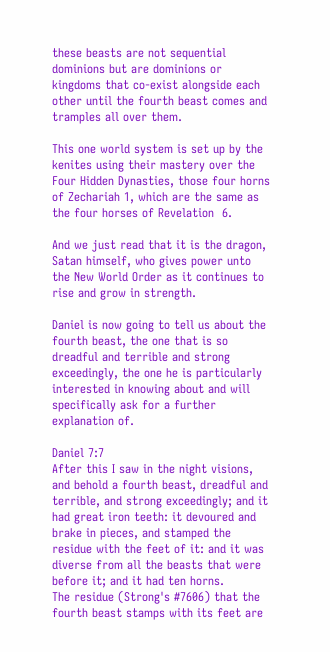these beasts are not sequential dominions but are dominions or kingdoms that co-exist alongside each other until the fourth beast comes and tramples all over them.

This one world system is set up by the kenites using their mastery over the Four Hidden Dynasties, those four horns of Zechariah 1, which are the same as the four horses of Revelation  6.

And we just read that it is the dragon, Satan himself, who gives power unto the New World Order as it continues to rise and grow in strength.

Daniel is now going to tell us about the fourth beast, the one that is so dreadful and terrible and strong exceedingly, the one he is particularly interested in knowing about and will specifically ask for a further explanation of.

Daniel 7:7
After this I saw in the night visions, and behold a fourth beast, dreadful and terrible, and strong exceedingly; and it had great iron teeth: it devoured and brake in pieces, and stamped the residue with the feet of it: and it was diverse from all the beasts that were before it; and it had ten horns.
The residue (Strong's #7606) that the fourth beast stamps with its feet are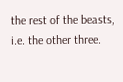the rest of the beasts, i.e. the other three.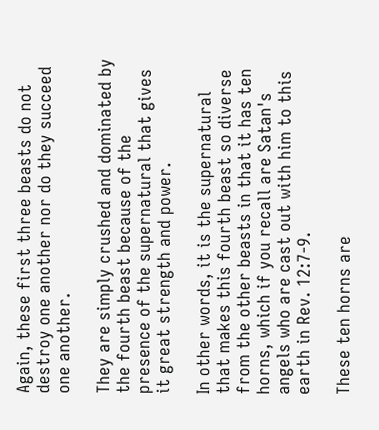Again, these first three beasts do not destroy one another nor do they succeed one another.

They are simply crushed and dominated by the fourth beast because of the presence of the supernatural that gives it great strength and power.

In other words, it is the supernatural that makes this fourth beast so diverse from the other beasts in that it has ten horns, which if you recall are Satan's angels who are cast out with him to this earth in Rev. 12:7-9.

These ten horns are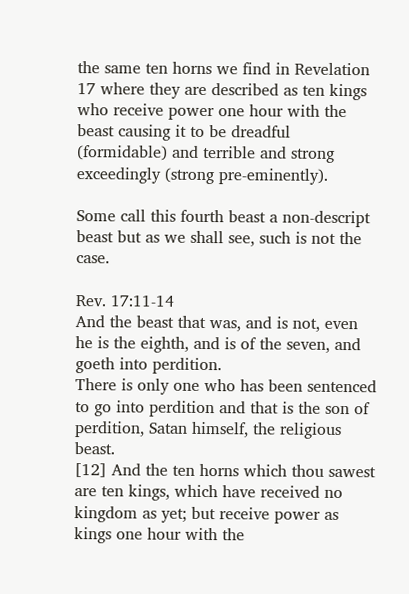the same ten horns we find in Revelation 17 where they are described as ten kings who receive power one hour with the beast causing it to be dreadful (formidable) and terrible and strong exceedingly (strong pre-eminently).

Some call this fourth beast a non-descript beast but as we shall see, such is not the case.

Rev. 17:11-14
And the beast that was, and is not, even he is the eighth, and is of the seven, and goeth into perdition.
There is only one who has been sentenced to go into perdition and that is the son of perdition, Satan himself, the religious beast.
[12] And the ten horns which thou sawest are ten kings, which have received no kingdom as yet; but receive power as kings one hour with the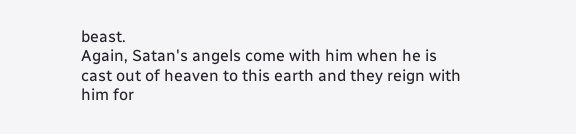beast.
Again, Satan's angels come with him when he is cast out of heaven to this earth and they reign with him for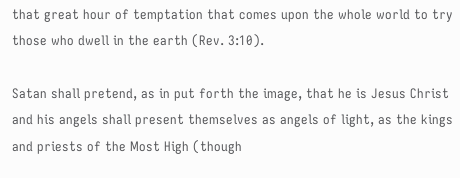that great hour of temptation that comes upon the whole world to try those who dwell in the earth (Rev. 3:10).

Satan shall pretend, as in put forth the image, that he is Jesus Christ and his angels shall present themselves as angels of light, as the kings and priests of the Most High (though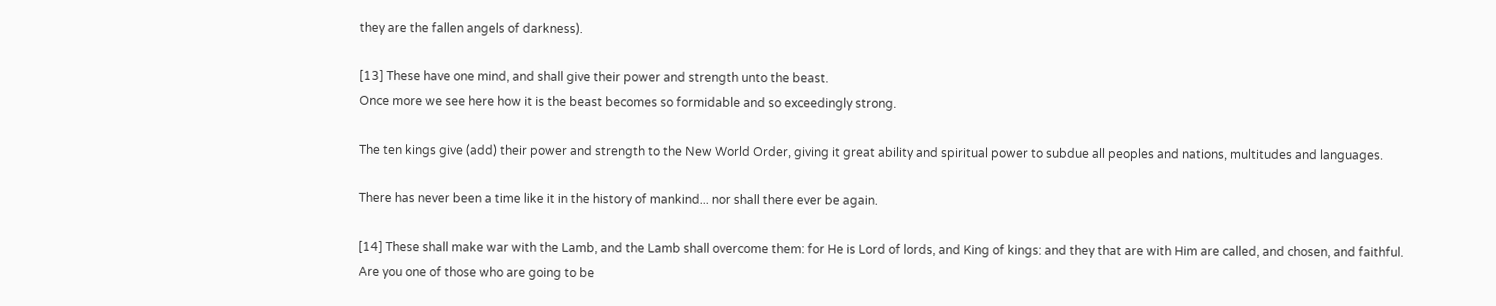they are the fallen angels of darkness).

[13] These have one mind, and shall give their power and strength unto the beast.
Once more we see here how it is the beast becomes so formidable and so exceedingly strong.

The ten kings give (add) their power and strength to the New World Order, giving it great ability and spiritual power to subdue all peoples and nations, multitudes and languages.

There has never been a time like it in the history of mankind... nor shall there ever be again.

[14] These shall make war with the Lamb, and the Lamb shall overcome them: for He is Lord of lords, and King of kings: and they that are with Him are called, and chosen, and faithful.
Are you one of those who are going to be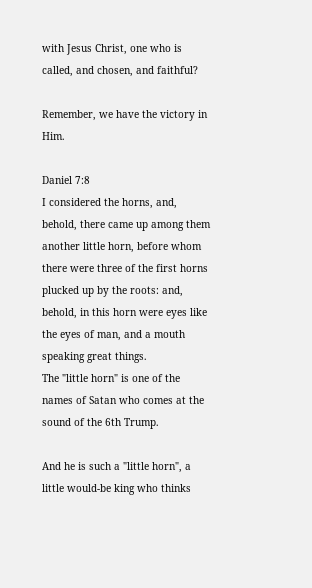with Jesus Christ, one who is called, and chosen, and faithful?

Remember, we have the victory in Him.

Daniel 7:8
I considered the horns, and, behold, there came up among them another little horn, before whom there were three of the first horns plucked up by the roots: and, behold, in this horn were eyes like the eyes of man, and a mouth speaking great things.
The "little horn" is one of the names of Satan who comes at the sound of the 6th Trump.

And he is such a "little horn", a little would-be king who thinks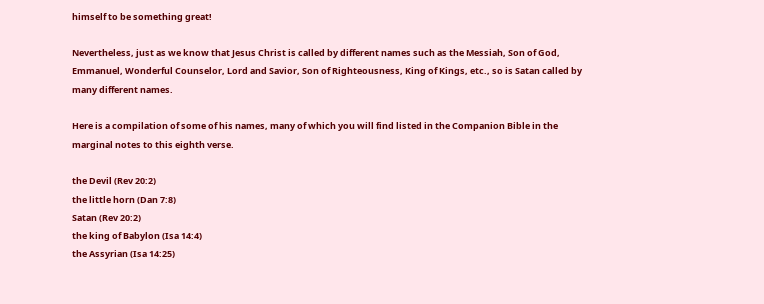himself to be something great!

Nevertheless, just as we know that Jesus Christ is called by different names such as the Messiah, Son of God, Emmanuel, Wonderful Counselor, Lord and Savior, Son of Righteousness, King of Kings, etc., so is Satan called by many different names.

Here is a compilation of some of his names, many of which you will find listed in the Companion Bible in the marginal notes to this eighth verse.

the Devil (Rev 20:2)
the little horn (Dan 7:8)
Satan (Rev 20:2)
the king of Babylon (Isa 14:4)
the Assyrian (Isa 14:25)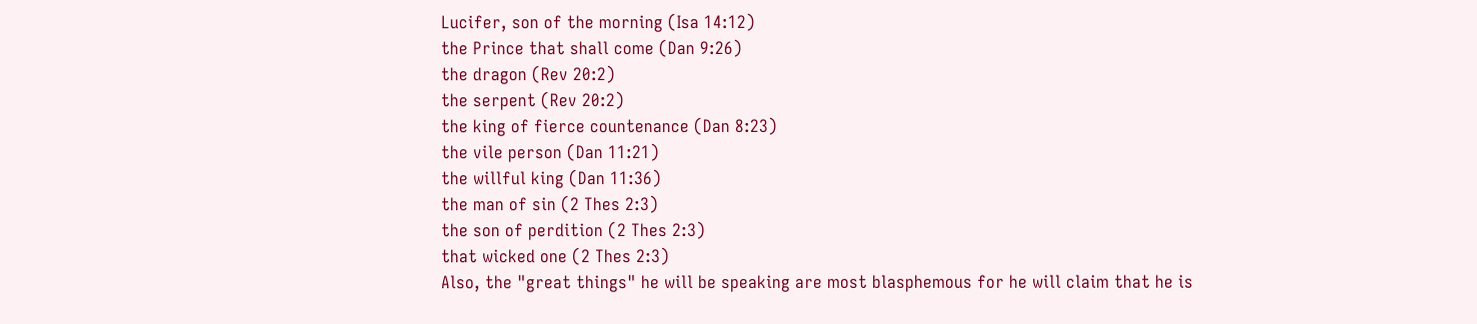Lucifer, son of the morning (Isa 14:12)
the Prince that shall come (Dan 9:26)
the dragon (Rev 20:2)
the serpent (Rev 20:2)
the king of fierce countenance (Dan 8:23)
the vile person (Dan 11:21)
the willful king (Dan 11:36)
the man of sin (2 Thes 2:3)
the son of perdition (2 Thes 2:3)
that wicked one (2 Thes 2:3)
Also, the "great things" he will be speaking are most blasphemous for he will claim that he is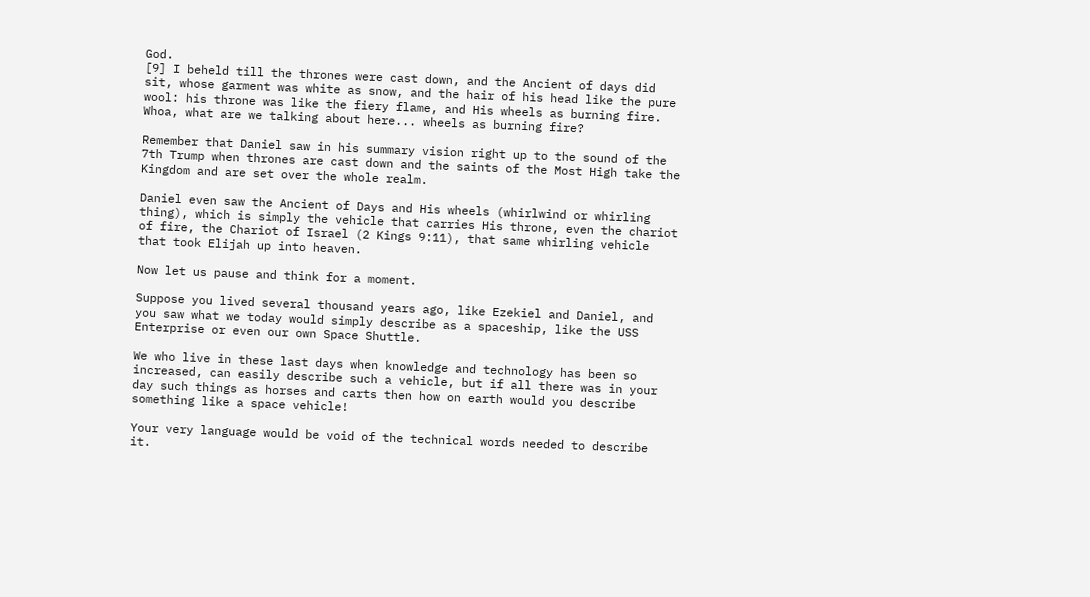God.
[9] I beheld till the thrones were cast down, and the Ancient of days did sit, whose garment was white as snow, and the hair of his head like the pure wool: his throne was like the fiery flame, and His wheels as burning fire.
Whoa, what are we talking about here... wheels as burning fire?

Remember that Daniel saw in his summary vision right up to the sound of the 7th Trump when thrones are cast down and the saints of the Most High take the Kingdom and are set over the whole realm.

Daniel even saw the Ancient of Days and His wheels (whirlwind or whirling thing), which is simply the vehicle that carries His throne, even the chariot of fire, the Chariot of Israel (2 Kings 9:11), that same whirling vehicle that took Elijah up into heaven.

Now let us pause and think for a moment.

Suppose you lived several thousand years ago, like Ezekiel and Daniel, and you saw what we today would simply describe as a spaceship, like the USS Enterprise or even our own Space Shuttle.

We who live in these last days when knowledge and technology has been so increased, can easily describe such a vehicle, but if all there was in your day such things as horses and carts then how on earth would you describe something like a space vehicle!

Your very language would be void of the technical words needed to describe it.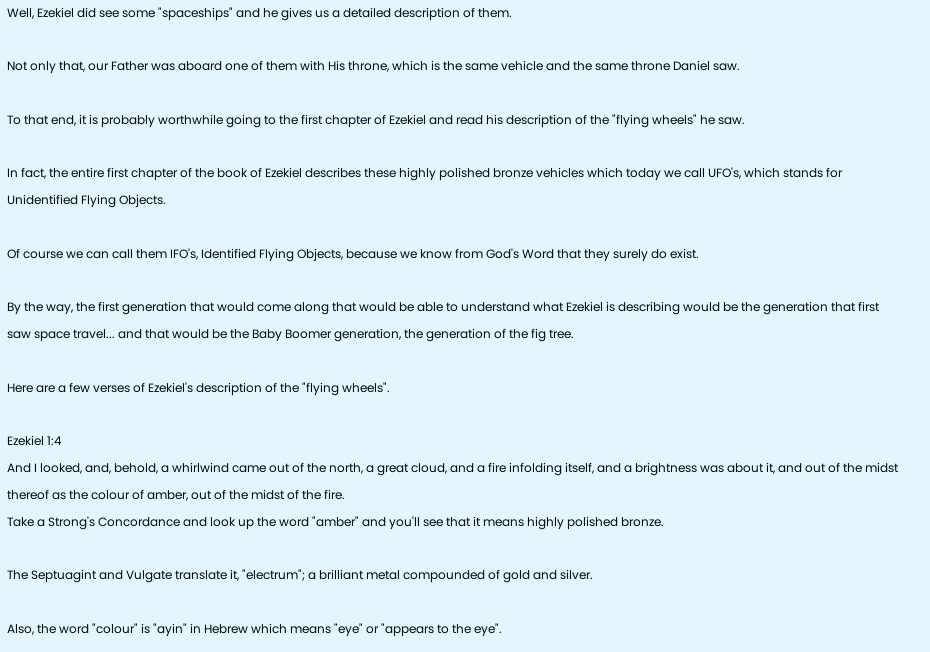Well, Ezekiel did see some "spaceships" and he gives us a detailed description of them.

Not only that, our Father was aboard one of them with His throne, which is the same vehicle and the same throne Daniel saw.

To that end, it is probably worthwhile going to the first chapter of Ezekiel and read his description of the "flying wheels" he saw.

In fact, the entire first chapter of the book of Ezekiel describes these highly polished bronze vehicles which today we call UFO's, which stands for Unidentified Flying Objects.

Of course we can call them IFO's, Identified Flying Objects, because we know from God's Word that they surely do exist.

By the way, the first generation that would come along that would be able to understand what Ezekiel is describing would be the generation that first saw space travel... and that would be the Baby Boomer generation, the generation of the fig tree.

Here are a few verses of Ezekiel's description of the "flying wheels".

Ezekiel 1:4
And I looked, and, behold, a whirlwind came out of the north, a great cloud, and a fire infolding itself, and a brightness was about it, and out of the midst thereof as the colour of amber, out of the midst of the fire.
Take a Strong's Concordance and look up the word "amber" and you'll see that it means highly polished bronze.

The Septuagint and Vulgate translate it, "electrum"; a brilliant metal compounded of gold and silver.

Also, the word "colour" is "ayin" in Hebrew which means "eye" or "appears to the eye".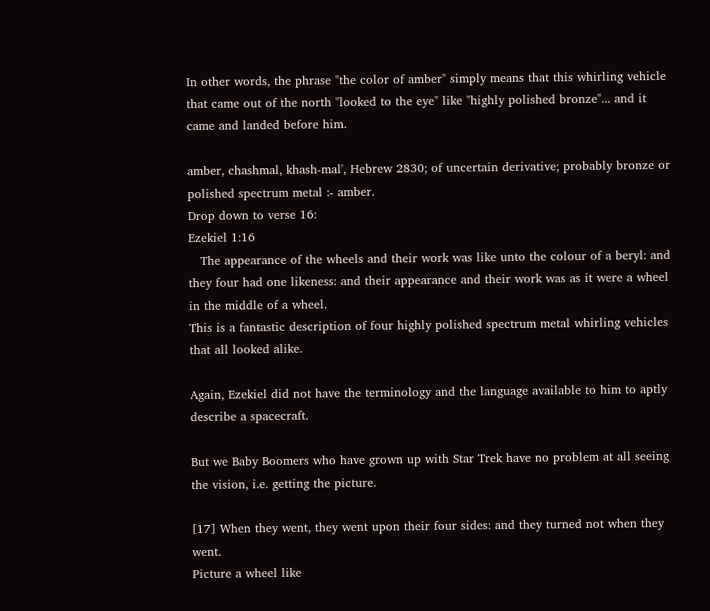In other words, the phrase "the color of amber" simply means that this whirling vehicle that came out of the north "looked to the eye" like "highly polished bronze"... and it came and landed before him.

amber, chashmal, khash-mal', Hebrew 2830; of uncertain derivative; probably bronze or polished spectrum metal :- amber.
Drop down to verse 16:
Ezekiel 1:16
   The appearance of the wheels and their work was like unto the colour of a beryl: and they four had one likeness: and their appearance and their work was as it were a wheel in the middle of a wheel.
This is a fantastic description of four highly polished spectrum metal whirling vehicles that all looked alike.

Again, Ezekiel did not have the terminology and the language available to him to aptly describe a spacecraft.

But we Baby Boomers who have grown up with Star Trek have no problem at all seeing the vision, i.e. getting the picture.

[17] When they went, they went upon their four sides: and they turned not when they went.
Picture a wheel like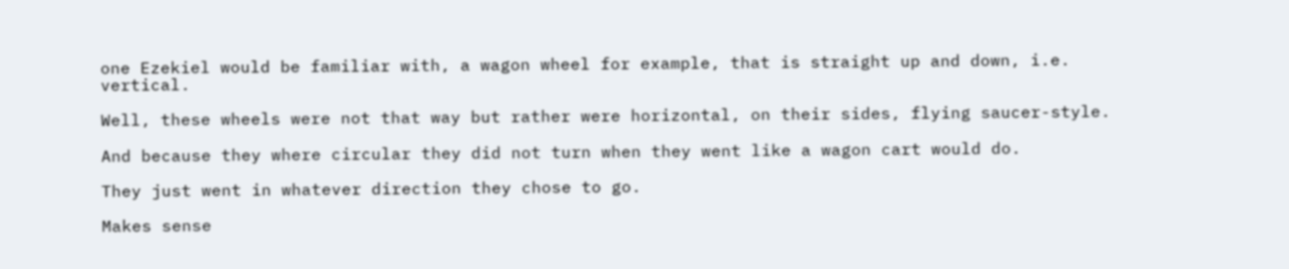one Ezekiel would be familiar with, a wagon wheel for example, that is straight up and down, i.e. vertical.

Well, these wheels were not that way but rather were horizontal, on their sides, flying saucer-style.

And because they where circular they did not turn when they went like a wagon cart would do.

They just went in whatever direction they chose to go.

Makes sense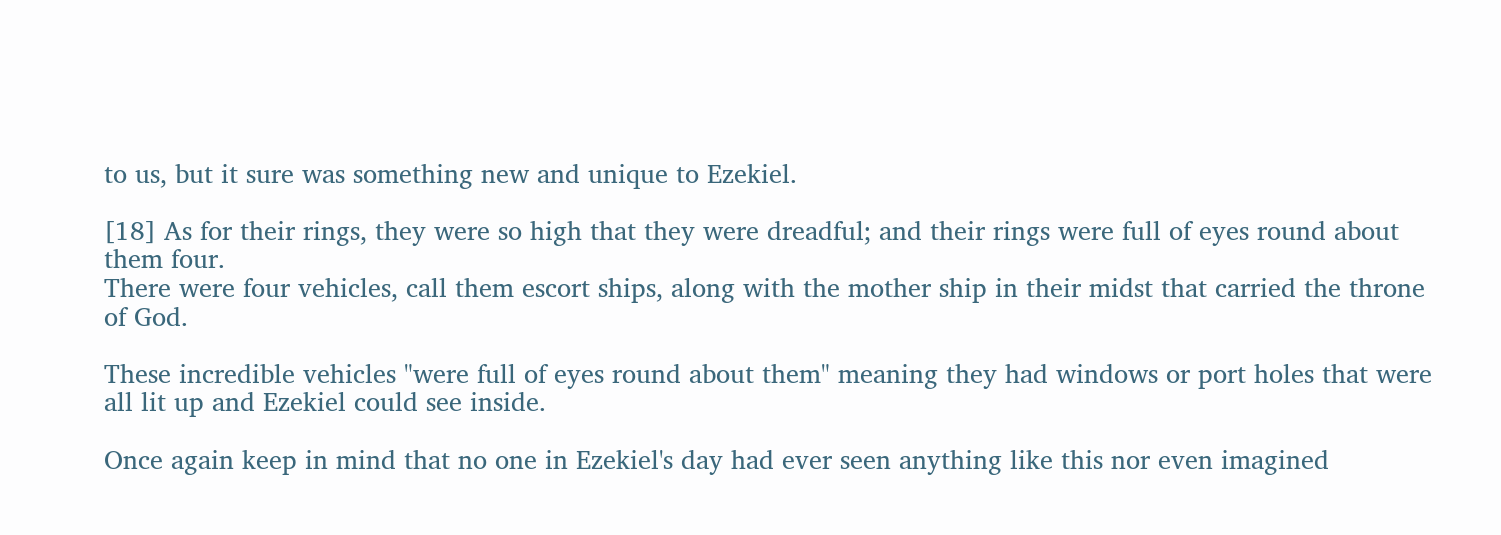to us, but it sure was something new and unique to Ezekiel.

[18] As for their rings, they were so high that they were dreadful; and their rings were full of eyes round about them four.
There were four vehicles, call them escort ships, along with the mother ship in their midst that carried the throne of God.

These incredible vehicles "were full of eyes round about them" meaning they had windows or port holes that were all lit up and Ezekiel could see inside.

Once again keep in mind that no one in Ezekiel's day had ever seen anything like this nor even imagined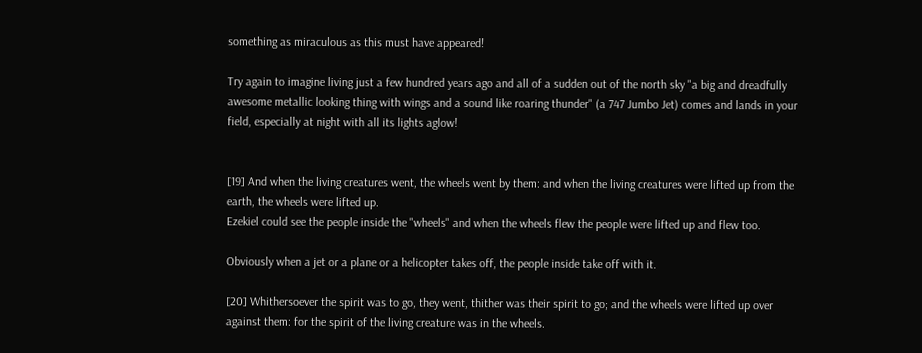something as miraculous as this must have appeared!

Try again to imagine living just a few hundred years ago and all of a sudden out of the north sky "a big and dreadfully awesome metallic looking thing with wings and a sound like roaring thunder" (a 747 Jumbo Jet) comes and lands in your field, especially at night with all its lights aglow!


[19] And when the living creatures went, the wheels went by them: and when the living creatures were lifted up from the earth, the wheels were lifted up.
Ezekiel could see the people inside the "wheels" and when the wheels flew the people were lifted up and flew too.

Obviously when a jet or a plane or a helicopter takes off, the people inside take off with it.

[20] Whithersoever the spirit was to go, they went, thither was their spirit to go; and the wheels were lifted up over against them: for the spirit of the living creature was in the wheels.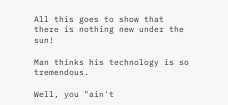All this goes to show that there is nothing new under the sun!

Man thinks his technology is so tremendous.

Well, you "ain't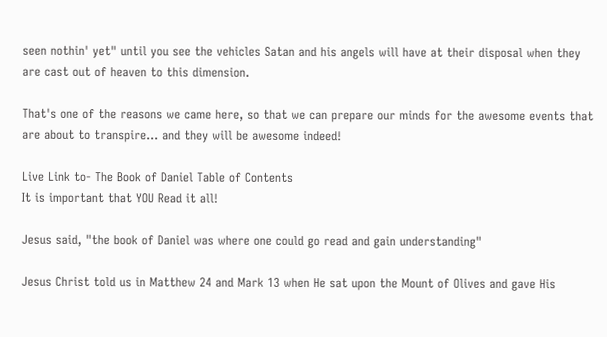seen nothin' yet" until you see the vehicles Satan and his angels will have at their disposal when they are cast out of heaven to this dimension.

That's one of the reasons we came here, so that we can prepare our minds for the awesome events that are about to transpire... and they will be awesome indeed!

Live Link to- The Book of Daniel Table of Contents
It is important that YOU Read it all!

Jesus said, "the book of Daniel was where one could go read and gain understanding"

Jesus Christ told us in Matthew 24 and Mark 13 when He sat upon the Mount of Olives and gave His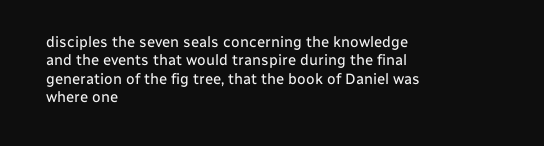disciples the seven seals concerning the knowledge and the events that would transpire during the final generation of the fig tree, that the book of Daniel was where one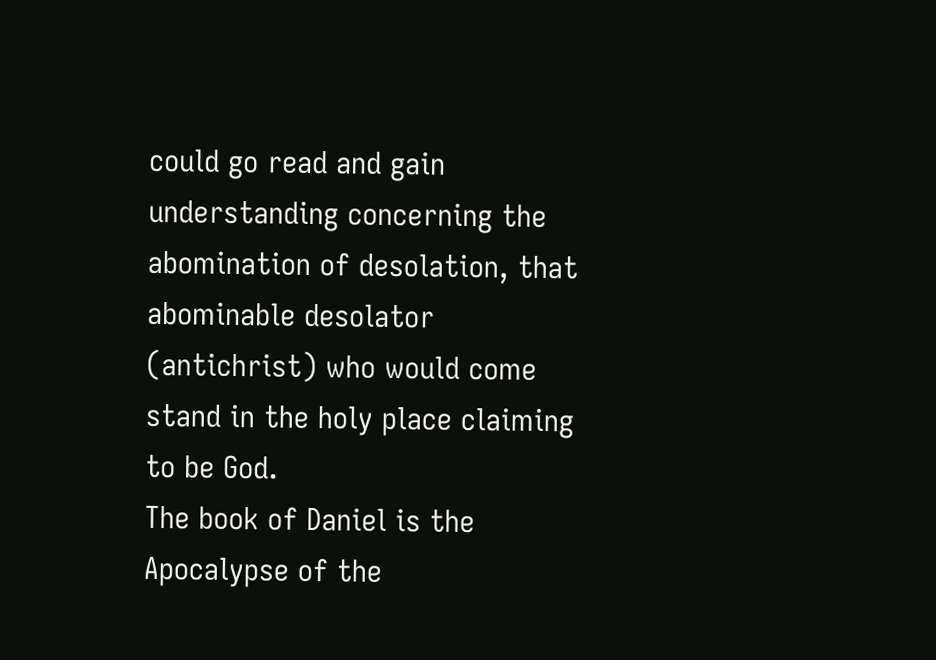could go read and gain understanding concerning the abomination of desolation, that abominable desolator (antichrist) who would come stand in the holy place claiming to be God.
The book of Daniel is the Apocalypse of the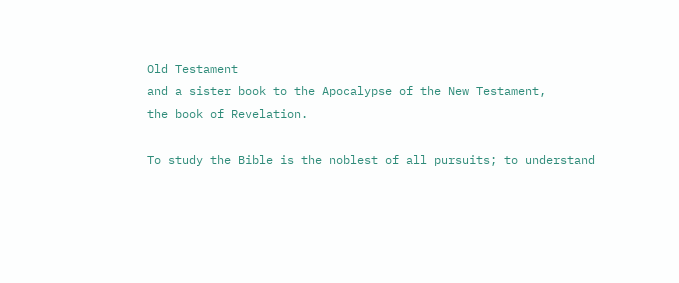Old Testament
and a sister book to the Apocalypse of the New Testament,
the book of Revelation.

To study the Bible is the noblest of all pursuits; to understand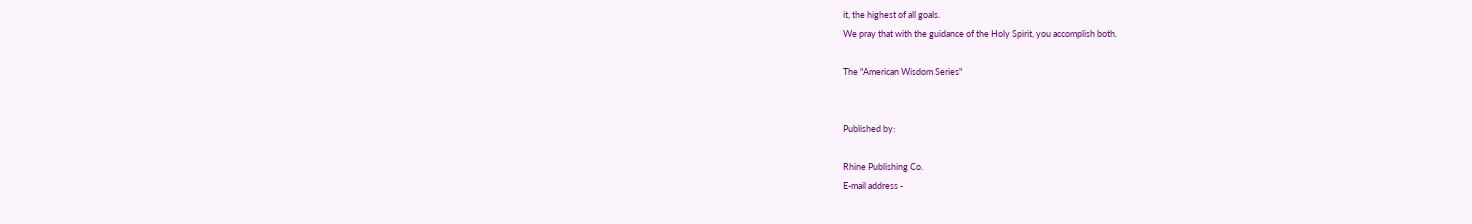it, the highest of all goals.
We pray that with the guidance of the Holy Spirit, you accomplish both.

The "American Wisdom Series"


Published by:

Rhine Publishing Co.
E-mail address -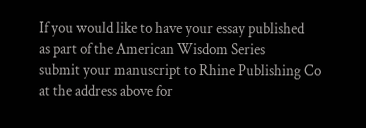If you would like to have your essay published
as part of the American Wisdom Series
submit your manuscript to Rhine Publishing Co
at the address above for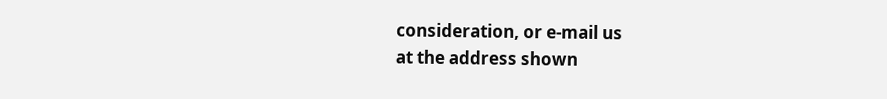consideration, or e-mail us
at the address shown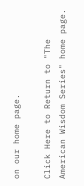on our home page.

Click Here to Return to "The American Wisdom Series" home page.